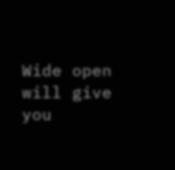Wide open will give you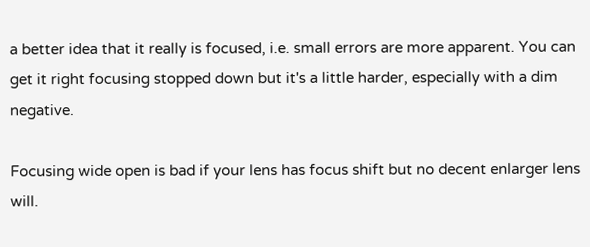a better idea that it really is focused, i.e. small errors are more apparent. You can get it right focusing stopped down but it's a little harder, especially with a dim negative.

Focusing wide open is bad if your lens has focus shift but no decent enlarger lens will.